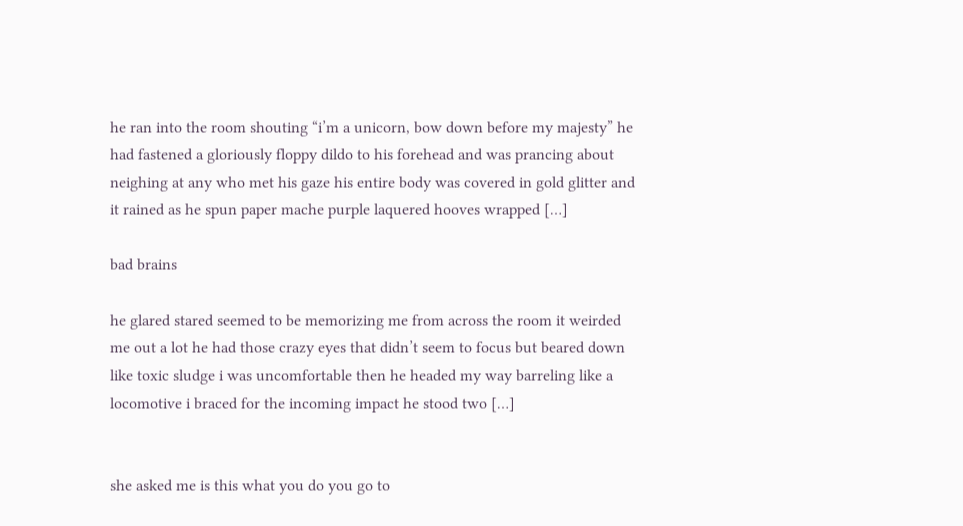he ran into the room shouting “i’m a unicorn, bow down before my majesty” he had fastened a gloriously floppy dildo to his forehead and was prancing about neighing at any who met his gaze his entire body was covered in gold glitter and it rained as he spun paper mache purple laquered hooves wrapped […]

bad brains

he glared stared seemed to be memorizing me from across the room it weirded me out a lot he had those crazy eyes that didn’t seem to focus but beared down like toxic sludge i was uncomfortable then he headed my way barreling like a locomotive i braced for the incoming impact he stood two […]


she asked me is this what you do you go to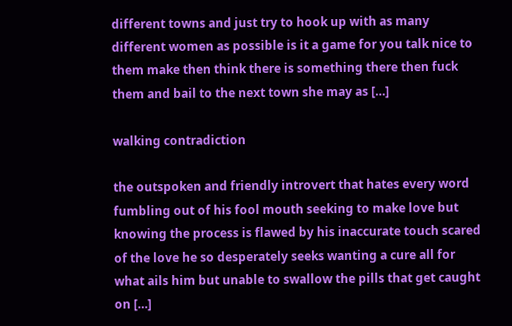different towns and just try to hook up with as many different women as possible is it a game for you talk nice to them make then think there is something there then fuck them and bail to the next town she may as […]

walking contradiction

the outspoken and friendly introvert that hates every word fumbling out of his fool mouth seeking to make love but knowing the process is flawed by his inaccurate touch scared of the love he so desperately seeks wanting a cure all for what ails him but unable to swallow the pills that get caught on […]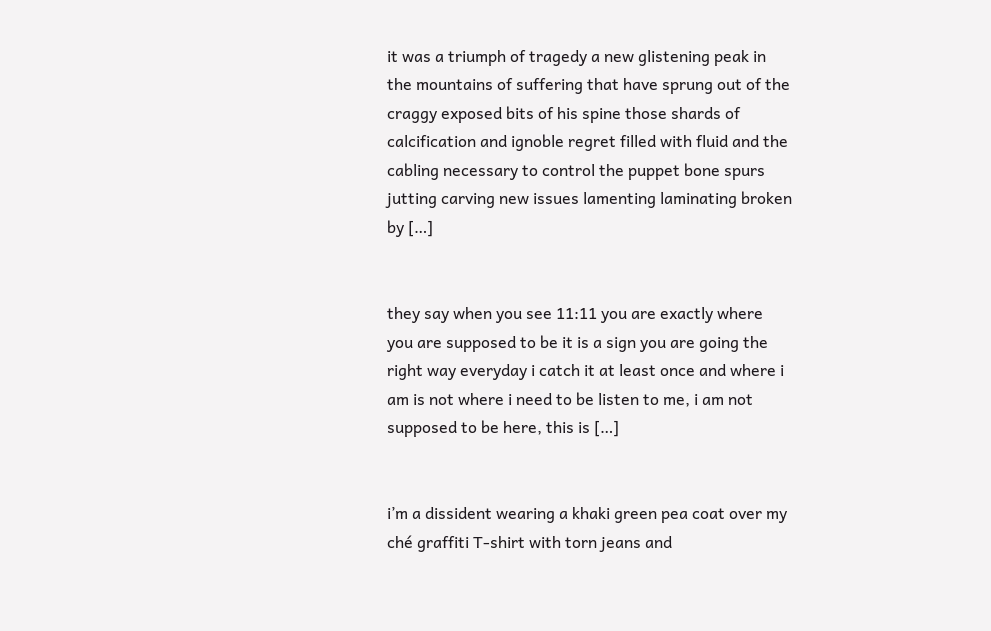it was a triumph of tragedy a new glistening peak in the mountains of suffering that have sprung out of the craggy exposed bits of his spine those shards of calcification and ignoble regret filled with fluid and the cabling necessary to control the puppet bone spurs jutting carving new issues lamenting laminating broken by […]


they say when you see 11:11 you are exactly where you are supposed to be it is a sign you are going the right way everyday i catch it at least once and where i am is not where i need to be listen to me, i am not supposed to be here, this is […]


i’m a dissident wearing a khaki green pea coat over my ché graffiti T-shirt with torn jeans and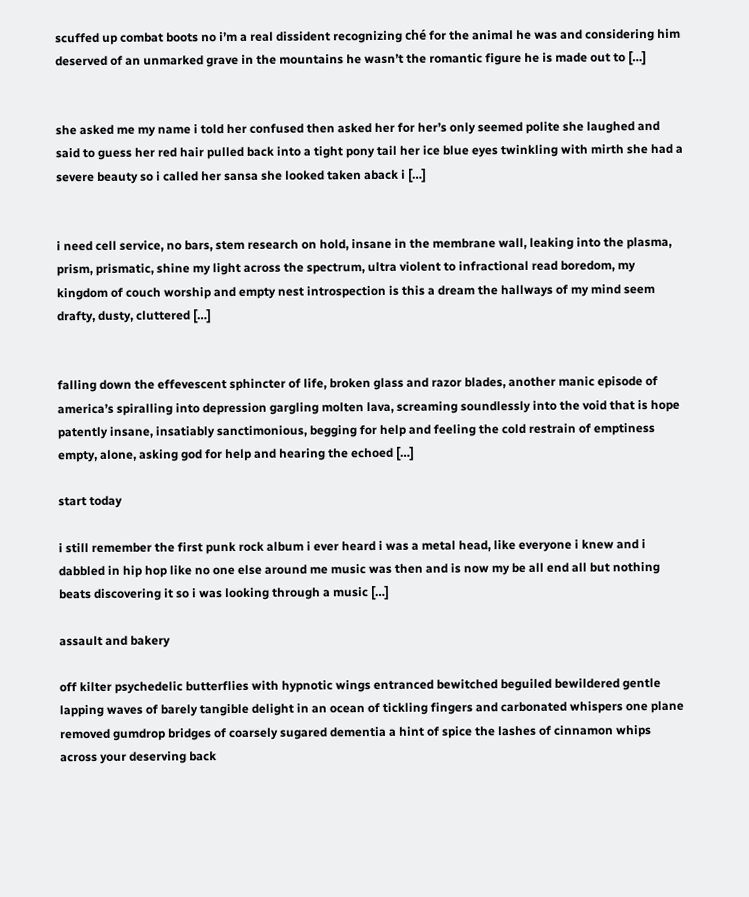scuffed up combat boots no i’m a real dissident recognizing ché for the animal he was and considering him deserved of an unmarked grave in the mountains he wasn’t the romantic figure he is made out to […]


she asked me my name i told her confused then asked her for her’s only seemed polite she laughed and said to guess her red hair pulled back into a tight pony tail her ice blue eyes twinkling with mirth she had a severe beauty so i called her sansa she looked taken aback i […]


i need cell service, no bars, stem research on hold, insane in the membrane wall, leaking into the plasma, prism, prismatic, shine my light across the spectrum, ultra violent to infractional read boredom, my kingdom of couch worship and empty nest introspection is this a dream the hallways of my mind seem drafty, dusty, cluttered […]


falling down the effevescent sphincter of life, broken glass and razor blades, another manic episode of america’s spiralling into depression gargling molten lava, screaming soundlessly into the void that is hope patently insane, insatiably sanctimonious, begging for help and feeling the cold restrain of emptiness empty, alone, asking god for help and hearing the echoed […]

start today

i still remember the first punk rock album i ever heard i was a metal head, like everyone i knew and i dabbled in hip hop like no one else around me music was then and is now my be all end all but nothing beats discovering it so i was looking through a music […]

assault and bakery

off kilter psychedelic butterflies with hypnotic wings entranced bewitched beguiled bewildered gentle lapping waves of barely tangible delight in an ocean of tickling fingers and carbonated whispers one plane removed gumdrop bridges of coarsely sugared dementia a hint of spice the lashes of cinnamon whips across your deserving back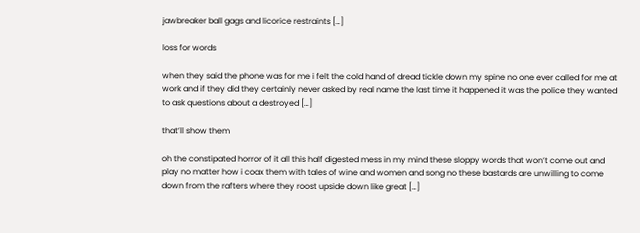jawbreaker ball gags and licorice restraints […]

loss for words

when they said the phone was for me i felt the cold hand of dread tickle down my spine no one ever called for me at work and if they did they certainly never asked by real name the last time it happened it was the police they wanted to ask questions about a destroyed […]

that’ll show them

oh the constipated horror of it all this half digested mess in my mind these sloppy words that won’t come out and play no matter how i coax them with tales of wine and women and song no these bastards are unwilling to come down from the rafters where they roost upside down like great […]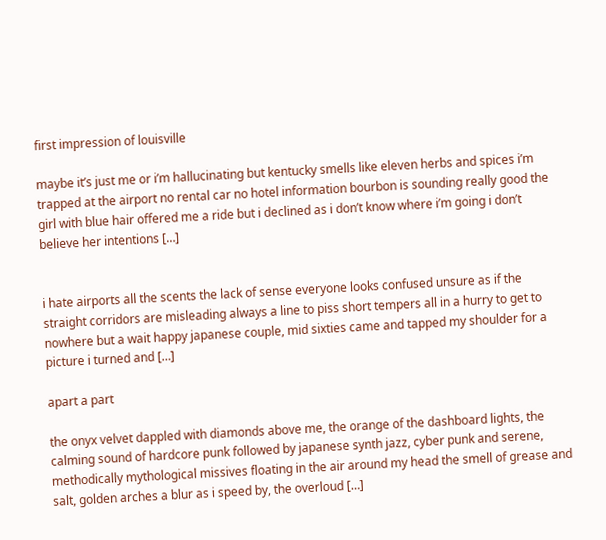first impression of louisville

maybe it’s just me or i’m hallucinating but kentucky smells like eleven herbs and spices i’m trapped at the airport no rental car no hotel information bourbon is sounding really good the girl with blue hair offered me a ride but i declined as i don’t know where i’m going i don’t believe her intentions […]


i hate airports all the scents the lack of sense everyone looks confused unsure as if the straight corridors are misleading always a line to piss short tempers all in a hurry to get to nowhere but a wait happy japanese couple, mid sixties came and tapped my shoulder for a picture i turned and […]

apart a part

the onyx velvet dappled with diamonds above me, the orange of the dashboard lights, the calming sound of hardcore punk followed by japanese synth jazz, cyber punk and serene, methodically mythological missives floating in the air around my head the smell of grease and salt, golden arches a blur as i speed by, the overloud […]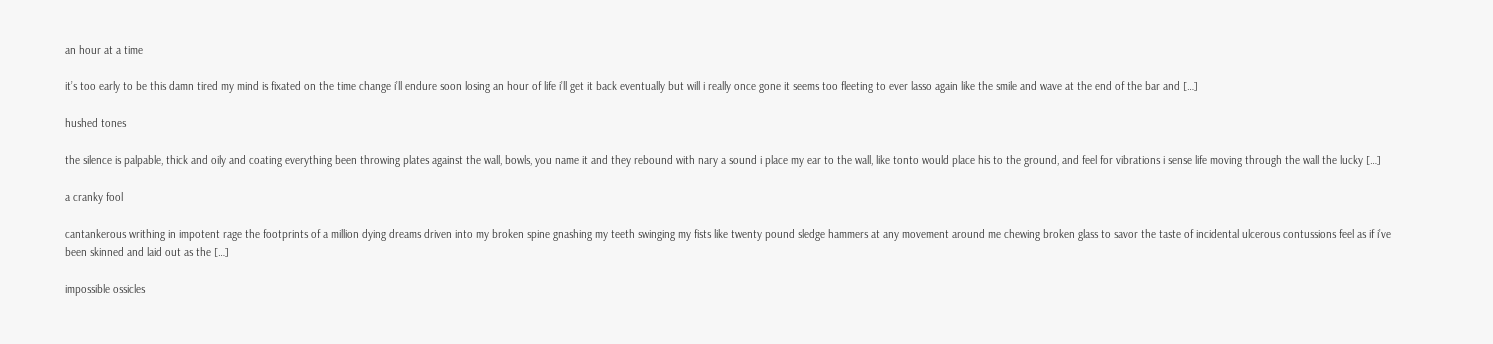an hour at a time

it’s too early to be this damn tired my mind is fixated on the time change i’ll endure soon losing an hour of life i’ll get it back eventually but will i really once gone it seems too fleeting to ever lasso again like the smile and wave at the end of the bar and […]

hushed tones

the silence is palpable, thick and oily and coating everything been throwing plates against the wall, bowls, you name it and they rebound with nary a sound i place my ear to the wall, like tonto would place his to the ground, and feel for vibrations i sense life moving through the wall the lucky […]

a cranky fool

cantankerous writhing in impotent rage the footprints of a million dying dreams driven into my broken spine gnashing my teeth swinging my fists like twenty pound sledge hammers at any movement around me chewing broken glass to savor the taste of incidental ulcerous contussions feel as if i’ve been skinned and laid out as the […]

impossible ossicles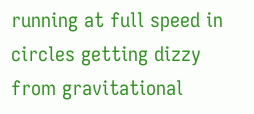running at full speed in circles getting dizzy from gravitational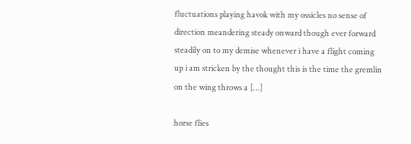fluctuations playing havok with my ossicles no sense of direction meandering steady onward though ever forward steadily on to my demise whenever i have a flight coming up i am stricken by the thought this is the time the gremlin on the wing throws a […]

horse flies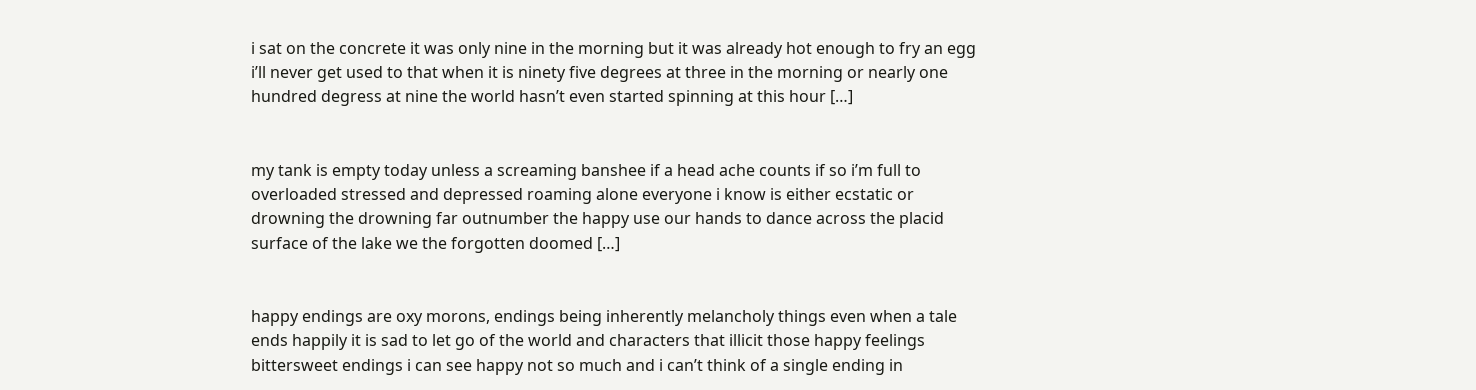i sat on the concrete it was only nine in the morning but it was already hot enough to fry an egg i’ll never get used to that when it is ninety five degrees at three in the morning or nearly one hundred degress at nine the world hasn’t even started spinning at this hour […]


my tank is empty today unless a screaming banshee if a head ache counts if so i’m full to overloaded stressed and depressed roaming alone everyone i know is either ecstatic or drowning the drowning far outnumber the happy use our hands to dance across the placid surface of the lake we the forgotten doomed […]


happy endings are oxy morons, endings being inherently melancholy things even when a tale ends happily it is sad to let go of the world and characters that illicit those happy feelings bittersweet endings i can see happy not so much and i can’t think of a single ending in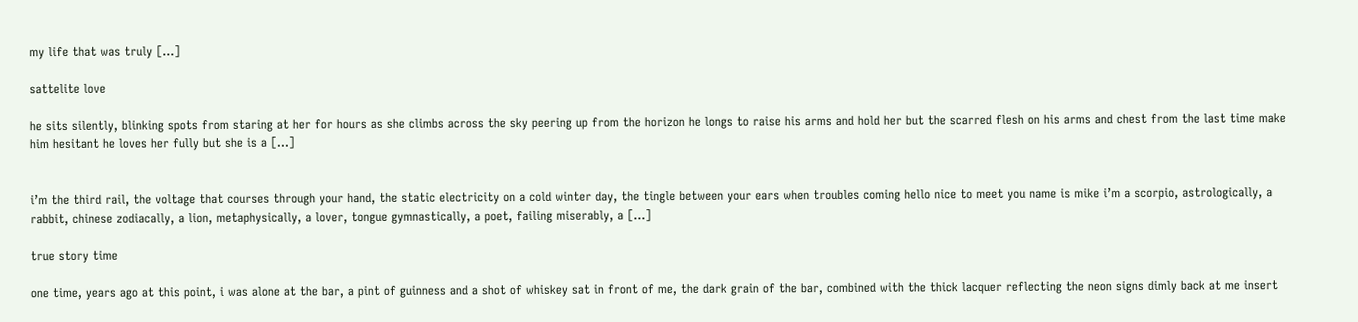my life that was truly […]

sattelite love

he sits silently, blinking spots from staring at her for hours as she climbs across the sky peering up from the horizon he longs to raise his arms and hold her but the scarred flesh on his arms and chest from the last time make him hesitant he loves her fully but she is a […]


i’m the third rail, the voltage that courses through your hand, the static electricity on a cold winter day, the tingle between your ears when troubles coming hello nice to meet you name is mike i’m a scorpio, astrologically, a rabbit, chinese zodiacally, a lion, metaphysically, a lover, tongue gymnastically, a poet, failing miserably, a […]

true story time

one time, years ago at this point, i was alone at the bar, a pint of guinness and a shot of whiskey sat in front of me, the dark grain of the bar, combined with the thick lacquer reflecting the neon signs dimly back at me insert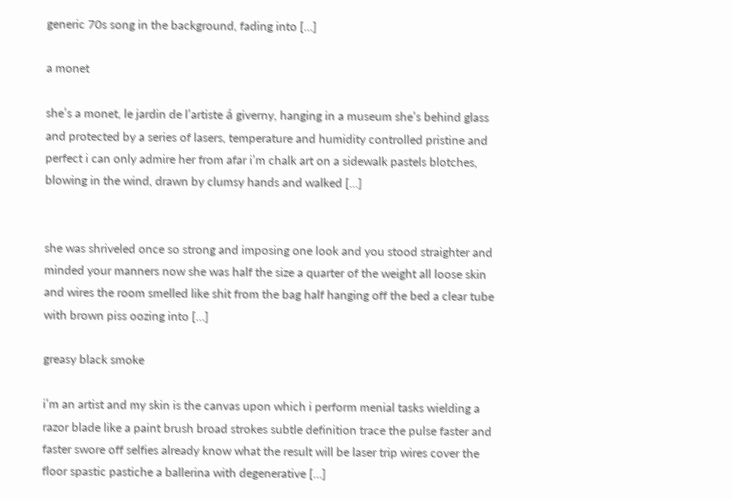generic 70s song in the background, fading into […]

a monet

she’s a monet, le jardin de l’artiste á giverny, hanging in a museum she’s behind glass and protected by a series of lasers, temperature and humidity controlled pristine and perfect i can only admire her from afar i’m chalk art on a sidewalk pastels blotches, blowing in the wind, drawn by clumsy hands and walked […]


she was shriveled once so strong and imposing one look and you stood straighter and minded your manners now she was half the size a quarter of the weight all loose skin and wires the room smelled like shit from the bag half hanging off the bed a clear tube with brown piss oozing into […]

greasy black smoke

i’m an artist and my skin is the canvas upon which i perform menial tasks wielding a razor blade like a paint brush broad strokes subtle definition trace the pulse faster and faster swore off selfies already know what the result will be laser trip wires cover the floor spastic pastiche a ballerina with degenerative […]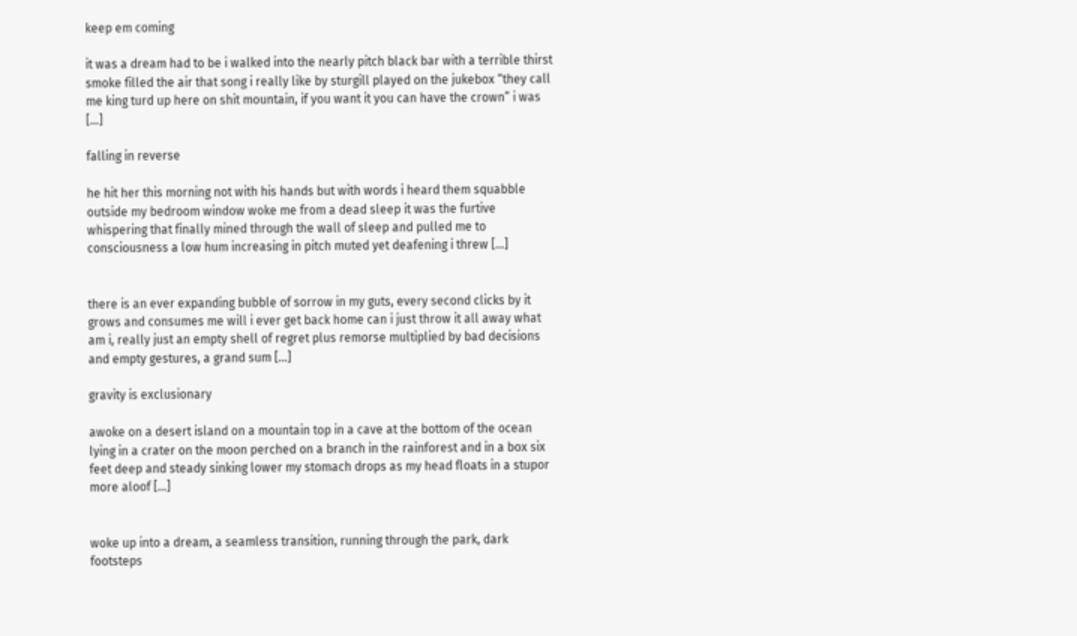keep em coming

it was a dream had to be i walked into the nearly pitch black bar with a terrible thirst smoke filled the air that song i really like by sturgill played on the jukebox “they call me king turd up here on shit mountain, if you want it you can have the crown” i was […]

falling in reverse

he hit her this morning not with his hands but with words i heard them squabble outside my bedroom window woke me from a dead sleep it was the furtive whispering that finally mined through the wall of sleep and pulled me to consciousness a low hum increasing in pitch muted yet deafening i threw […]


there is an ever expanding bubble of sorrow in my guts, every second clicks by it grows and consumes me will i ever get back home can i just throw it all away what am i, really just an empty shell of regret plus remorse multiplied by bad decisions and empty gestures, a grand sum […]

gravity is exclusionary

awoke on a desert island on a mountain top in a cave at the bottom of the ocean lying in a crater on the moon perched on a branch in the rainforest and in a box six feet deep and steady sinking lower my stomach drops as my head floats in a stupor more aloof […]


woke up into a dream, a seamless transition, running through the park, dark footsteps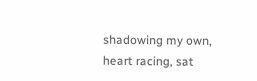shadowing my own, heart racing, sat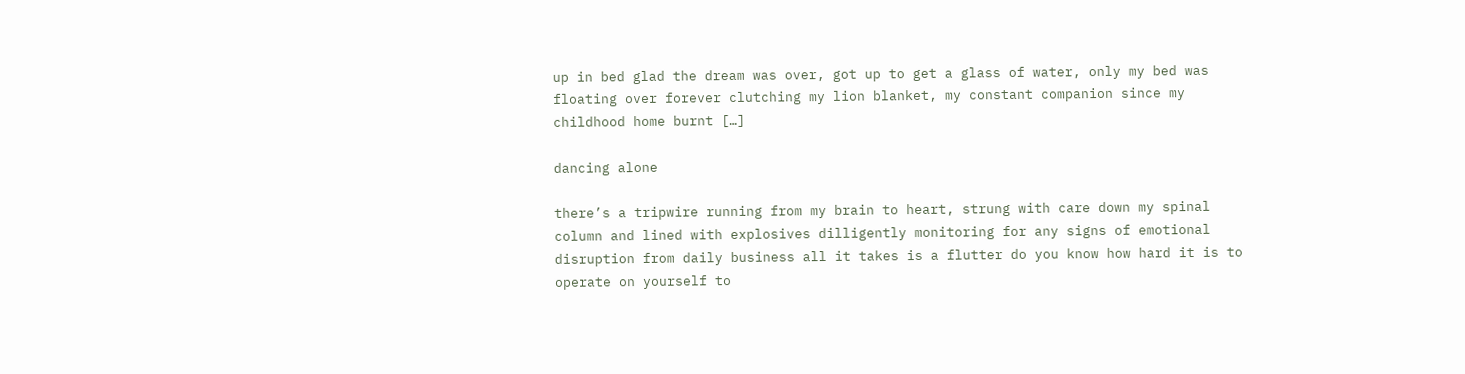up in bed glad the dream was over, got up to get a glass of water, only my bed was floating over forever clutching my lion blanket, my constant companion since my childhood home burnt […]

dancing alone

there’s a tripwire running from my brain to heart, strung with care down my spinal column and lined with explosives dilligently monitoring for any signs of emotional disruption from daily business all it takes is a flutter do you know how hard it is to operate on yourself to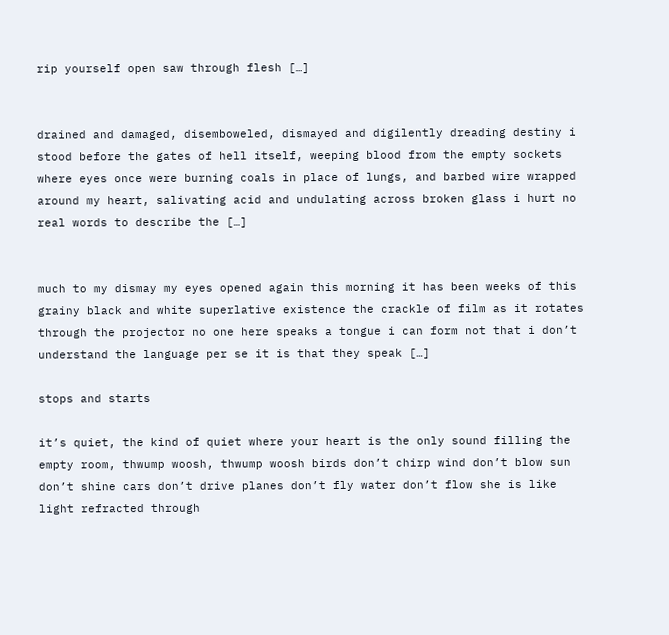rip yourself open saw through flesh […]


drained and damaged, disemboweled, dismayed and digilently dreading destiny i stood before the gates of hell itself, weeping blood from the empty sockets where eyes once were burning coals in place of lungs, and barbed wire wrapped around my heart, salivating acid and undulating across broken glass i hurt no real words to describe the […]


much to my dismay my eyes opened again this morning it has been weeks of this grainy black and white superlative existence the crackle of film as it rotates through the projector no one here speaks a tongue i can form not that i don’t understand the language per se it is that they speak […]

stops and starts

it’s quiet, the kind of quiet where your heart is the only sound filling the empty room, thwump woosh, thwump woosh birds don’t chirp wind don’t blow sun don’t shine cars don’t drive planes don’t fly water don’t flow she is like light refracted through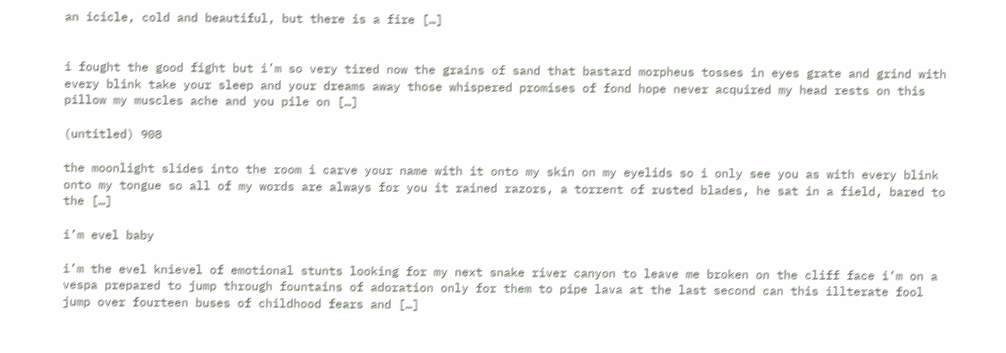an icicle, cold and beautiful, but there is a fire […]


i fought the good fight but i’m so very tired now the grains of sand that bastard morpheus tosses in eyes grate and grind with every blink take your sleep and your dreams away those whispered promises of fond hope never acquired my head rests on this pillow my muscles ache and you pile on […]

(untitled) 908

the moonlight slides into the room i carve your name with it onto my skin on my eyelids so i only see you as with every blink onto my tongue so all of my words are always for you it rained razors, a torrent of rusted blades, he sat in a field, bared to the […]

i’m evel baby

i’m the evel knievel of emotional stunts looking for my next snake river canyon to leave me broken on the cliff face i’m on a vespa prepared to jump through fountains of adoration only for them to pipe lava at the last second can this illterate fool jump over fourteen buses of childhood fears and […]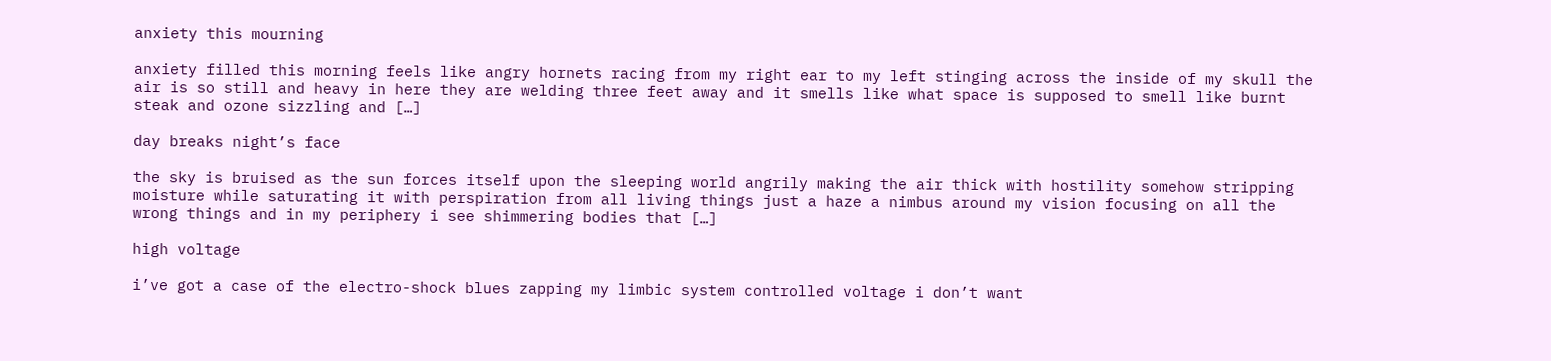anxiety this mourning

anxiety filled this morning feels like angry hornets racing from my right ear to my left stinging across the inside of my skull the air is so still and heavy in here they are welding three feet away and it smells like what space is supposed to smell like burnt steak and ozone sizzling and […]

day breaks night’s face

the sky is bruised as the sun forces itself upon the sleeping world angrily making the air thick with hostility somehow stripping moisture while saturating it with perspiration from all living things just a haze a nimbus around my vision focusing on all the wrong things and in my periphery i see shimmering bodies that […]

high voltage

i’ve got a case of the electro-shock blues zapping my limbic system controlled voltage i don’t want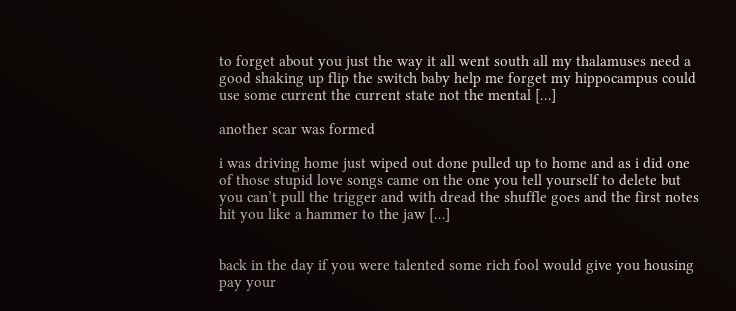to forget about you just the way it all went south all my thalamuses need a good shaking up flip the switch baby help me forget my hippocampus could use some current the current state not the mental […]

another scar was formed

i was driving home just wiped out done pulled up to home and as i did one of those stupid love songs came on the one you tell yourself to delete but you can’t pull the trigger and with dread the shuffle goes and the first notes hit you like a hammer to the jaw […]


back in the day if you were talented some rich fool would give you housing pay your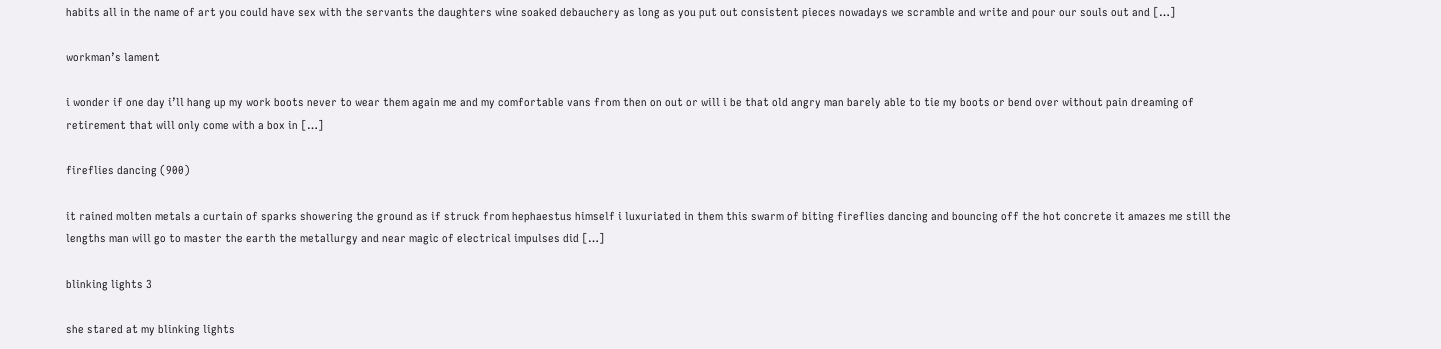habits all in the name of art you could have sex with the servants the daughters wine soaked debauchery as long as you put out consistent pieces nowadays we scramble and write and pour our souls out and […]

workman’s lament

i wonder if one day i’ll hang up my work boots never to wear them again me and my comfortable vans from then on out or will i be that old angry man barely able to tie my boots or bend over without pain dreaming of retirement that will only come with a box in […]

fireflies dancing (900)

it rained molten metals a curtain of sparks showering the ground as if struck from hephaestus himself i luxuriated in them this swarm of biting fireflies dancing and bouncing off the hot concrete it amazes me still the lengths man will go to master the earth the metallurgy and near magic of electrical impulses did […]

blinking lights 3

she stared at my blinking lights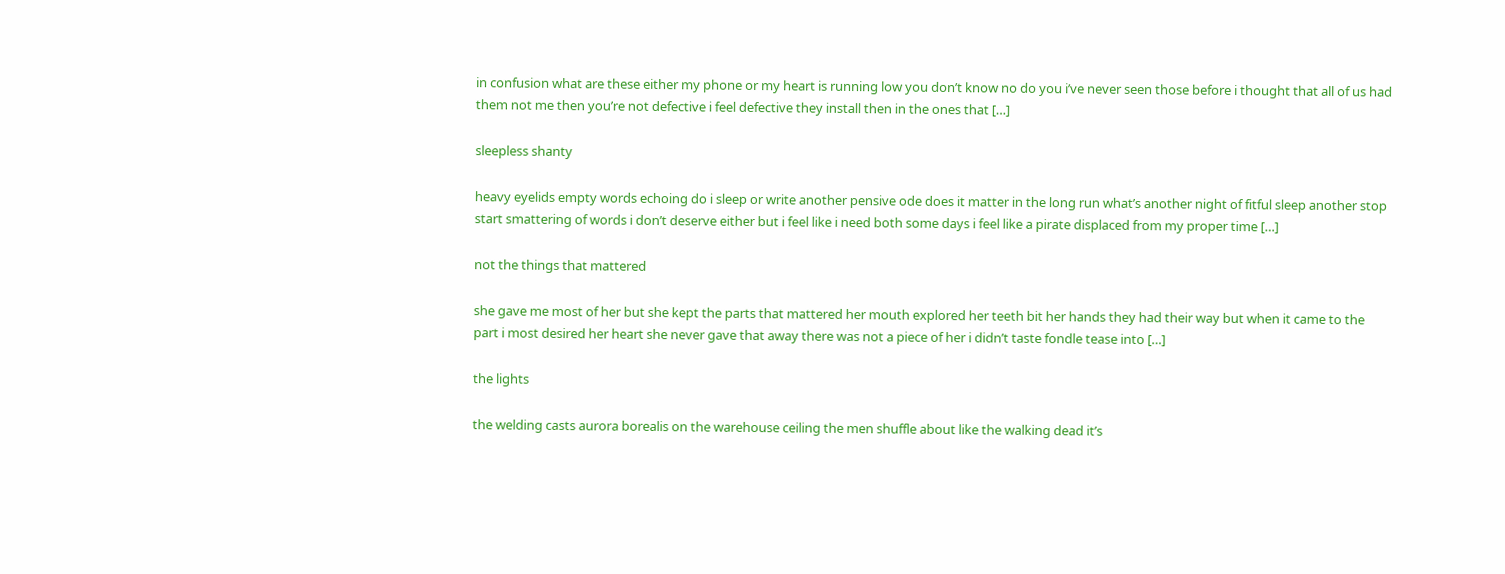in confusion what are these either my phone or my heart is running low you don’t know no do you i’ve never seen those before i thought that all of us had them not me then you’re not defective i feel defective they install then in the ones that […]

sleepless shanty

heavy eyelids empty words echoing do i sleep or write another pensive ode does it matter in the long run what’s another night of fitful sleep another stop start smattering of words i don’t deserve either but i feel like i need both some days i feel like a pirate displaced from my proper time […]

not the things that mattered

she gave me most of her but she kept the parts that mattered her mouth explored her teeth bit her hands they had their way but when it came to the part i most desired her heart she never gave that away there was not a piece of her i didn’t taste fondle tease into […]

the lights

the welding casts aurora borealis on the warehouse ceiling the men shuffle about like the walking dead it’s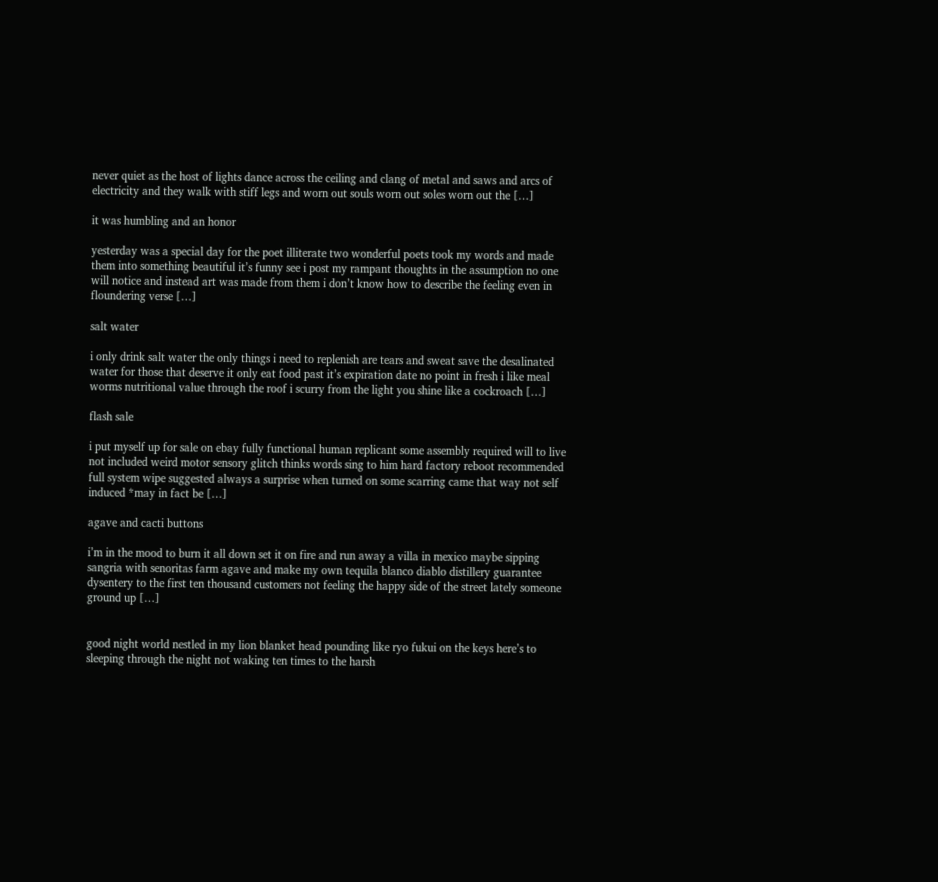never quiet as the host of lights dance across the ceiling and clang of metal and saws and arcs of electricity and they walk with stiff legs and worn out souls worn out soles worn out the […]

it was humbling and an honor

yesterday was a special day for the poet illiterate two wonderful poets took my words and made them into something beautiful it’s funny see i post my rampant thoughts in the assumption no one will notice and instead art was made from them i don’t know how to describe the feeling even in floundering verse […]

salt water

i only drink salt water the only things i need to replenish are tears and sweat save the desalinated water for those that deserve it only eat food past it’s expiration date no point in fresh i like meal worms nutritional value through the roof i scurry from the light you shine like a cockroach […]

flash sale

i put myself up for sale on ebay fully functional human replicant some assembly required will to live not included weird motor sensory glitch thinks words sing to him hard factory reboot recommended full system wipe suggested always a surprise when turned on some scarring came that way not self induced *may in fact be […]

agave and cacti buttons

i’m in the mood to burn it all down set it on fire and run away a villa in mexico maybe sipping sangria with senoritas farm agave and make my own tequila blanco diablo distillery guarantee dysentery to the first ten thousand customers not feeling the happy side of the street lately someone ground up […]


good night world nestled in my lion blanket head pounding like ryo fukui on the keys here’s to sleeping through the night not waking ten times to the harsh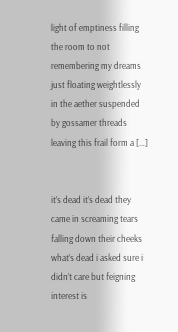light of emptiness filling the room to not remembering my dreams just floating weightlessly in the aether suspended by gossamer threads leaving this frail form a […]


it’s dead it’s dead they came in screaming tears falling down their cheeks what’s dead i asked sure i didn’t care but feigning interest is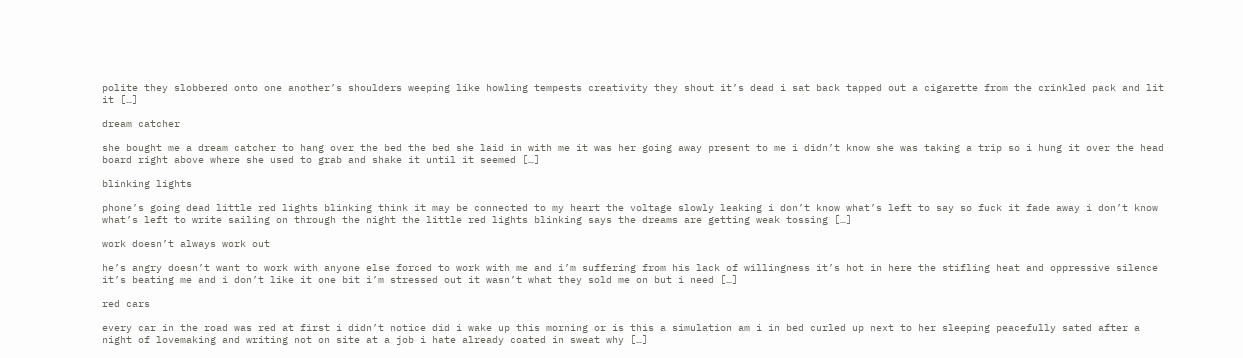polite they slobbered onto one another’s shoulders weeping like howling tempests creativity they shout it’s dead i sat back tapped out a cigarette from the crinkled pack and lit it […]

dream catcher

she bought me a dream catcher to hang over the bed the bed she laid in with me it was her going away present to me i didn’t know she was taking a trip so i hung it over the head board right above where she used to grab and shake it until it seemed […]

blinking lights

phone’s going dead little red lights blinking think it may be connected to my heart the voltage slowly leaking i don’t know what’s left to say so fuck it fade away i don’t know what’s left to write sailing on through the night the little red lights blinking says the dreams are getting weak tossing […]

work doesn’t always work out

he’s angry doesn’t want to work with anyone else forced to work with me and i’m suffering from his lack of willingness it’s hot in here the stifling heat and oppressive silence it’s beating me and i don’t like it one bit i’m stressed out it wasn’t what they sold me on but i need […]

red cars

every car in the road was red at first i didn’t notice did i wake up this morning or is this a simulation am i in bed curled up next to her sleeping peacefully sated after a night of lovemaking and writing not on site at a job i hate already coated in sweat why […]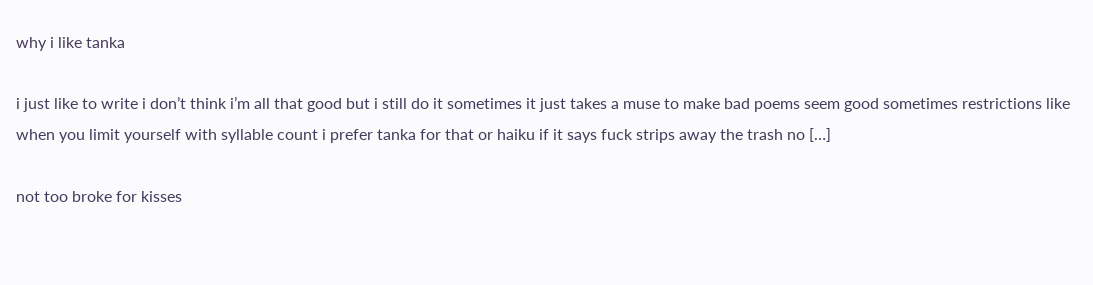why i like tanka

i just like to write i don’t think i’m all that good but i still do it sometimes it just takes a muse to make bad poems seem good sometimes restrictions like when you limit yourself with syllable count i prefer tanka for that or haiku if it says fuck strips away the trash no […]

not too broke for kisses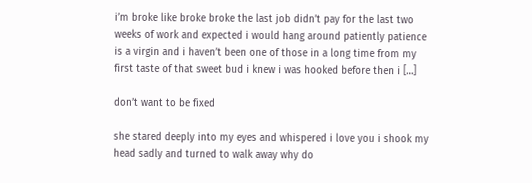i’m broke like broke broke the last job didn’t pay for the last two weeks of work and expected i would hang around patiently patience is a virgin and i haven’t been one of those in a long time from my first taste of that sweet bud i knew i was hooked before then i […]

don’t want to be fixed

she stared deeply into my eyes and whispered i love you i shook my head sadly and turned to walk away why do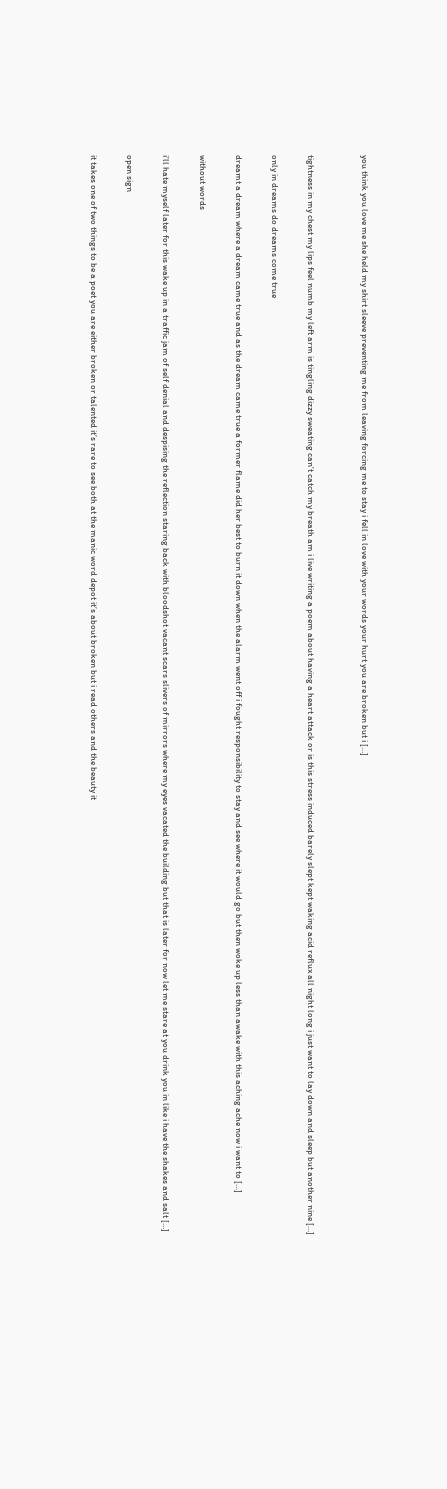you think you love me she held my shirt sleeve preventing me from leaving forcing me to stay i fell in love with your words your hurt you are broken but i […]


tightness in my chest my lips feel numb my left arm is tingling dizzy sweating can’t catch my breath am i live writing a poem about having a heart attack or is this stress induced barely slept kept waking acid reflux all night long i just want to lay down and sleep but another nine […]

only in dreams do dreams come true

dreamt a dream where a dream came true and as the dream came true a former flame did her best to burn it down when the alarm went off i fought responsibility to stay and see where it would go but then woke up less than awake with this aching ache now i want to […]

without words

i’ll hate myself later for this wake up in a traffic jam of self denial and despising the reflection staring back with bloodshot vacant scars slivers of mirrors where my eyes vacated the building but that is later for now let me stare at you drink you in like i have the shakes and salt […]

open sign

it takes one of two things to be a poet you are either broken or talented it’s rare to see both at the manic word depot it’s about broken but i read others and the beauty it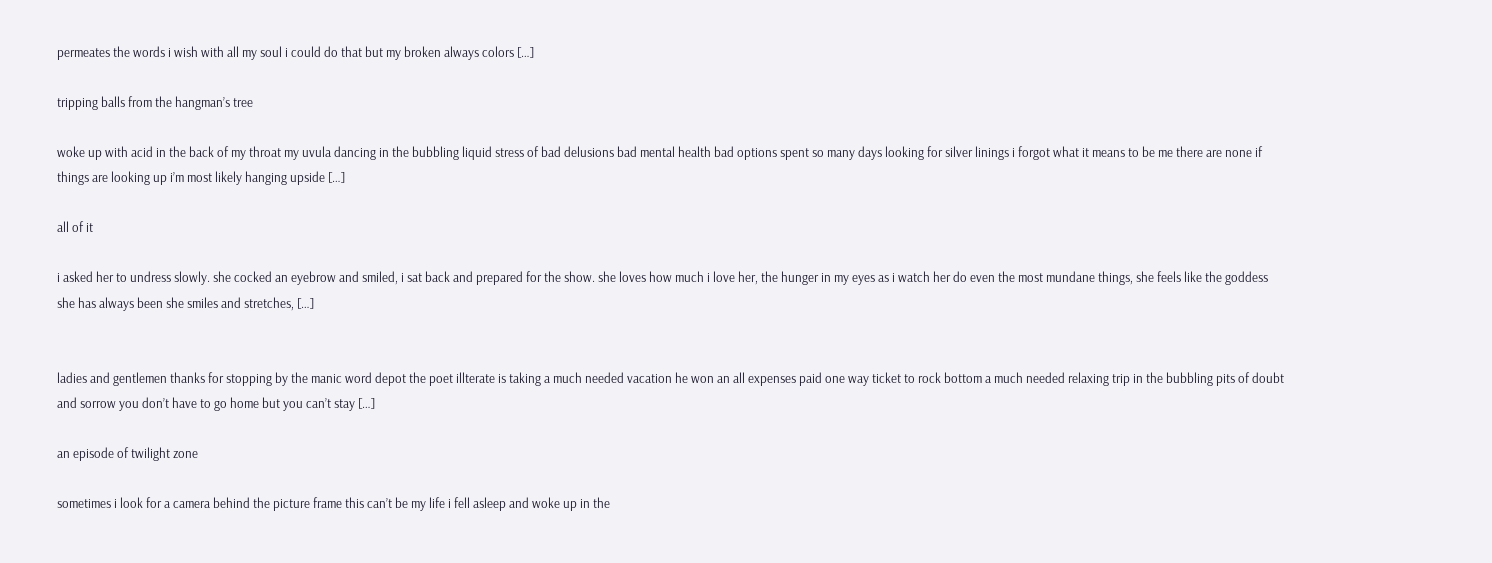permeates the words i wish with all my soul i could do that but my broken always colors […]

tripping balls from the hangman’s tree

woke up with acid in the back of my throat my uvula dancing in the bubbling liquid stress of bad delusions bad mental health bad options spent so many days looking for silver linings i forgot what it means to be me there are none if things are looking up i’m most likely hanging upside […]

all of it

i asked her to undress slowly. she cocked an eyebrow and smiled, i sat back and prepared for the show. she loves how much i love her, the hunger in my eyes as i watch her do even the most mundane things, she feels like the goddess she has always been she smiles and stretches, […]


ladies and gentlemen thanks for stopping by the manic word depot the poet illterate is taking a much needed vacation he won an all expenses paid one way ticket to rock bottom a much needed relaxing trip in the bubbling pits of doubt and sorrow you don’t have to go home but you can’t stay […]

an episode of twilight zone

sometimes i look for a camera behind the picture frame this can’t be my life i fell asleep and woke up in the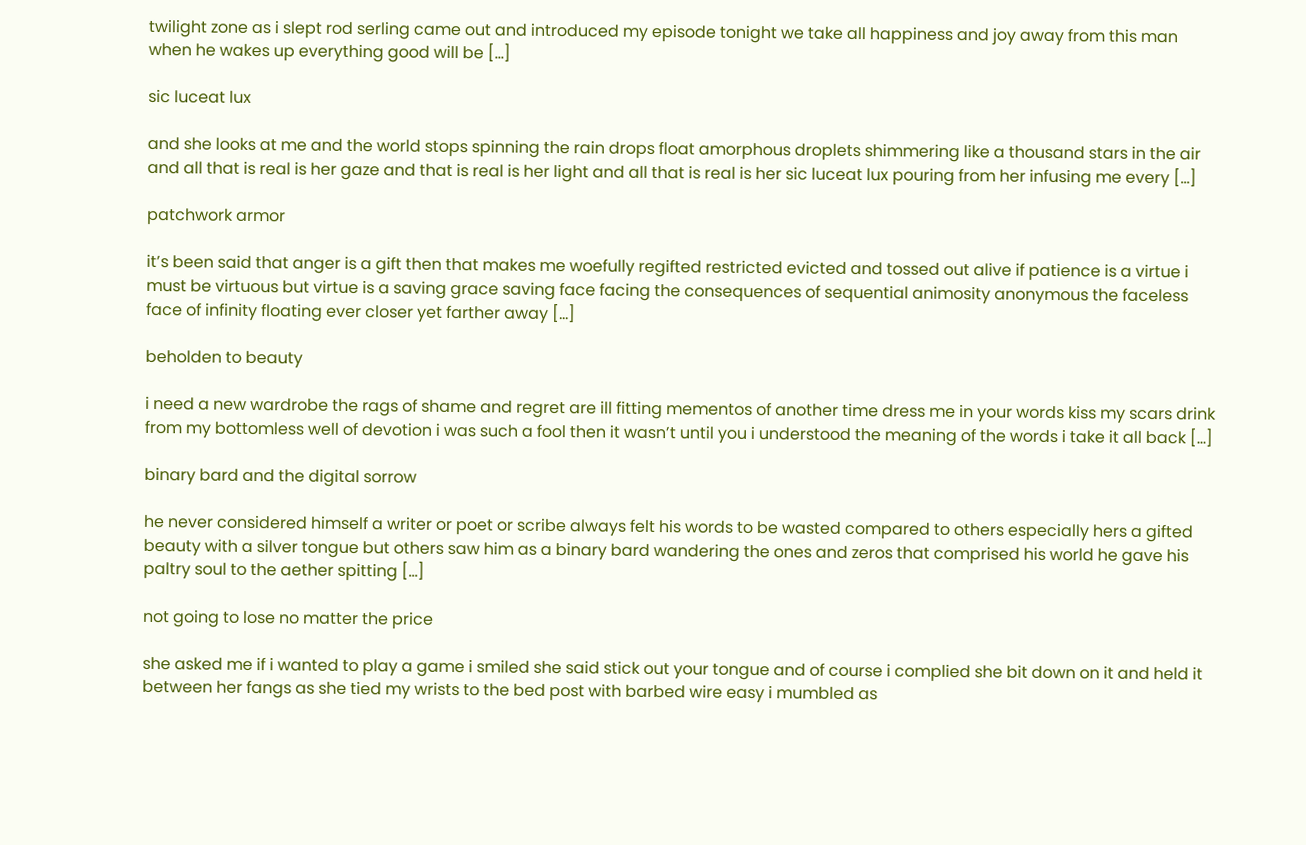twilight zone as i slept rod serling came out and introduced my episode tonight we take all happiness and joy away from this man when he wakes up everything good will be […]

sic luceat lux

and she looks at me and the world stops spinning the rain drops float amorphous droplets shimmering like a thousand stars in the air and all that is real is her gaze and that is real is her light and all that is real is her sic luceat lux pouring from her infusing me every […]

patchwork armor

it’s been said that anger is a gift then that makes me woefully regifted restricted evicted and tossed out alive if patience is a virtue i must be virtuous but virtue is a saving grace saving face facing the consequences of sequential animosity anonymous the faceless face of infinity floating ever closer yet farther away […]

beholden to beauty

i need a new wardrobe the rags of shame and regret are ill fitting mementos of another time dress me in your words kiss my scars drink from my bottomless well of devotion i was such a fool then it wasn’t until you i understood the meaning of the words i take it all back […]

binary bard and the digital sorrow

he never considered himself a writer or poet or scribe always felt his words to be wasted compared to others especially hers a gifted beauty with a silver tongue but others saw him as a binary bard wandering the ones and zeros that comprised his world he gave his paltry soul to the aether spitting […]

not going to lose no matter the price

she asked me if i wanted to play a game i smiled she said stick out your tongue and of course i complied she bit down on it and held it between her fangs as she tied my wrists to the bed post with barbed wire easy i mumbled as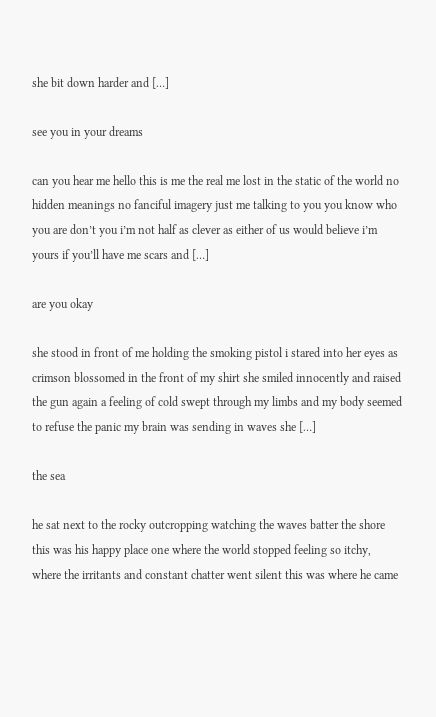she bit down harder and […]

see you in your dreams

can you hear me hello this is me the real me lost in the static of the world no hidden meanings no fanciful imagery just me talking to you you know who you are don’t you i’m not half as clever as either of us would believe i’m yours if you’ll have me scars and […]

are you okay

she stood in front of me holding the smoking pistol i stared into her eyes as crimson blossomed in the front of my shirt she smiled innocently and raised the gun again a feeling of cold swept through my limbs and my body seemed to refuse the panic my brain was sending in waves she […]

the sea

he sat next to the rocky outcropping watching the waves batter the shore this was his happy place one where the world stopped feeling so itchy, where the irritants and constant chatter went silent this was where he came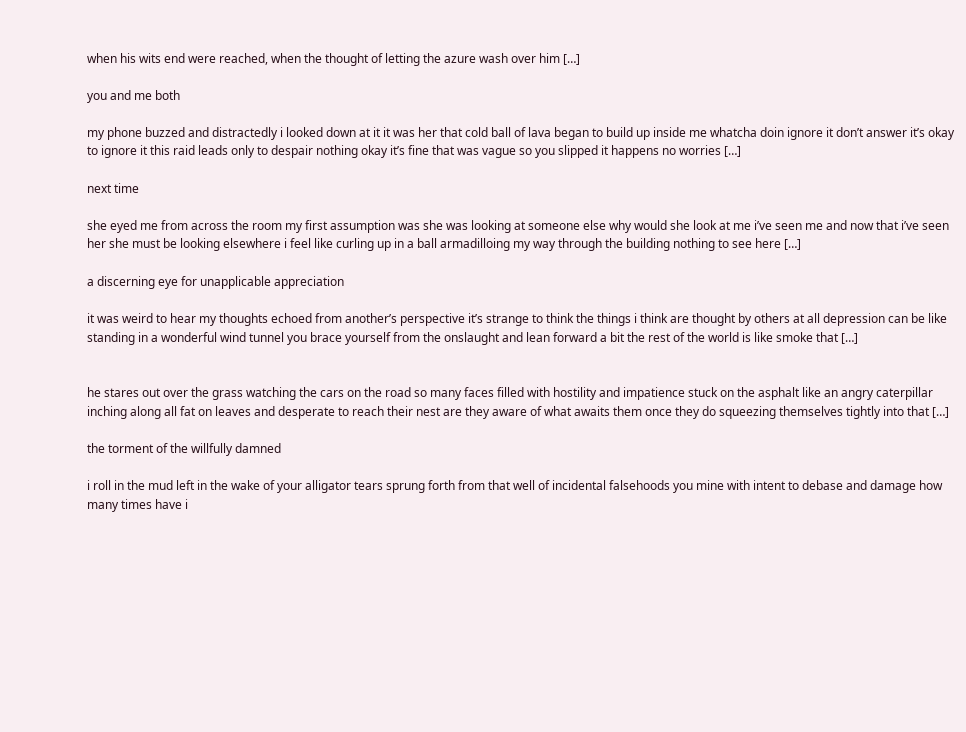when his wits end were reached, when the thought of letting the azure wash over him […]

you and me both

my phone buzzed and distractedly i looked down at it it was her that cold ball of lava began to build up inside me whatcha doin ignore it don’t answer it’s okay to ignore it this raid leads only to despair nothing okay it’s fine that was vague so you slipped it happens no worries […]

next time

she eyed me from across the room my first assumption was she was looking at someone else why would she look at me i’ve seen me and now that i’ve seen her she must be looking elsewhere i feel like curling up in a ball armadilloing my way through the building nothing to see here […]

a discerning eye for unapplicable appreciation

it was weird to hear my thoughts echoed from another’s perspective it’s strange to think the things i think are thought by others at all depression can be like standing in a wonderful wind tunnel you brace yourself from the onslaught and lean forward a bit the rest of the world is like smoke that […]


he stares out over the grass watching the cars on the road so many faces filled with hostility and impatience stuck on the asphalt like an angry caterpillar inching along all fat on leaves and desperate to reach their nest are they aware of what awaits them once they do squeezing themselves tightly into that […]

the torment of the willfully damned

i roll in the mud left in the wake of your alligator tears sprung forth from that well of incidental falsehoods you mine with intent to debase and damage how many times have i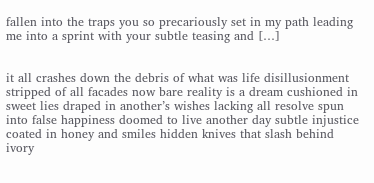fallen into the traps you so precariously set in my path leading me into a sprint with your subtle teasing and […]


it all crashes down the debris of what was life disillusionment stripped of all facades now bare reality is a dream cushioned in sweet lies draped in another’s wishes lacking all resolve spun into false happiness doomed to live another day subtle injustice coated in honey and smiles hidden knives that slash behind ivory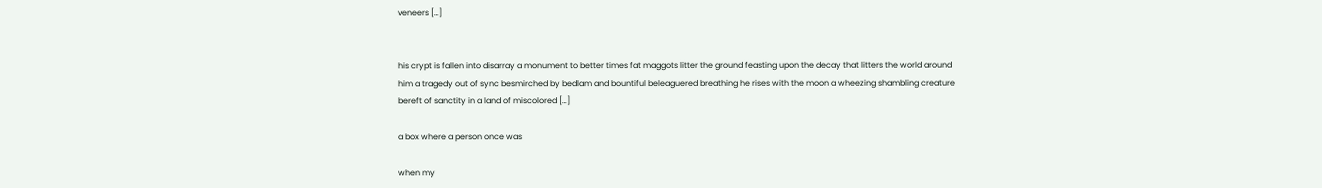veneers […]


his crypt is fallen into disarray a monument to better times fat maggots litter the ground feasting upon the decay that litters the world around him a tragedy out of sync besmirched by bedlam and bountiful beleaguered breathing he rises with the moon a wheezing shambling creature bereft of sanctity in a land of miscolored […]

a box where a person once was

when my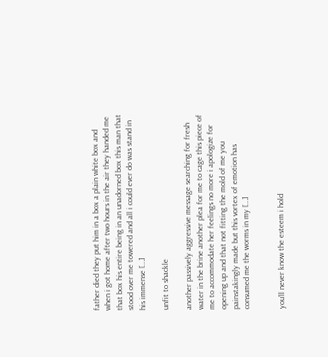father died they put him in a box a plain white box and when i got home after two hours in the air they handed me that box his entire being in an unadorned box this man that stood over me towered and all i could ever do was stand in his immense […]

unfit to shackle

another passively aggressive message searching for fresh water in the brine another plea for me to cage this piece of me to accommodate her feelings no more i apologize for opening up and that not fitting the mold of me you painstakingly made but this vortex of emotion has consumed me the worms in my […]


you’ll never know the esteem i hold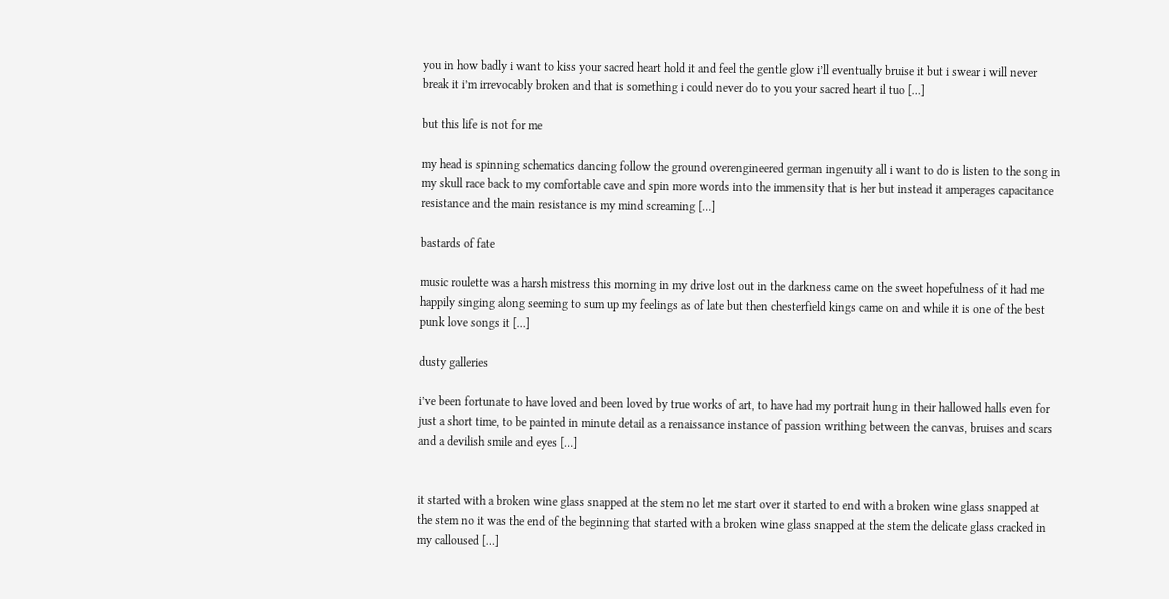you in how badly i want to kiss your sacred heart hold it and feel the gentle glow i’ll eventually bruise it but i swear i will never break it i’m irrevocably broken and that is something i could never do to you your sacred heart il tuo […]

but this life is not for me

my head is spinning schematics dancing follow the ground overengineered german ingenuity all i want to do is listen to the song in my skull race back to my comfortable cave and spin more words into the immensity that is her but instead it amperages capacitance resistance and the main resistance is my mind screaming […]

bastards of fate

music roulette was a harsh mistress this morning in my drive lost out in the darkness came on the sweet hopefulness of it had me happily singing along seeming to sum up my feelings as of late but then chesterfield kings came on and while it is one of the best punk love songs it […]

dusty galleries

i’ve been fortunate to have loved and been loved by true works of art, to have had my portrait hung in their hallowed halls even for just a short time, to be painted in minute detail as a renaissance instance of passion writhing between the canvas, bruises and scars and a devilish smile and eyes […]


it started with a broken wine glass snapped at the stem no let me start over it started to end with a broken wine glass snapped at the stem no it was the end of the beginning that started with a broken wine glass snapped at the stem the delicate glass cracked in my calloused […]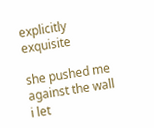explicitly exquisite

she pushed me against the wall i let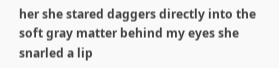her she stared daggers directly into the soft gray matter behind my eyes she snarled a lip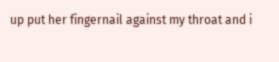up put her fingernail against my throat and i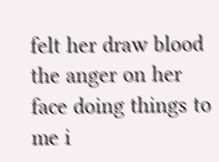felt her draw blood the anger on her face doing things to me i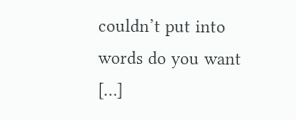couldn’t put into words do you want […]